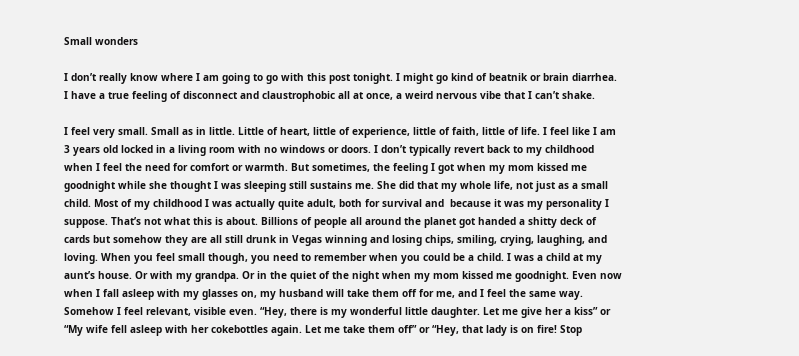Small wonders

I don’t really know where I am going to go with this post tonight. I might go kind of beatnik or brain diarrhea. I have a true feeling of disconnect and claustrophobic all at once, a weird nervous vibe that I can’t shake.

I feel very small. Small as in little. Little of heart, little of experience, little of faith, little of life. I feel like I am 3 years old locked in a living room with no windows or doors. I don’t typically revert back to my childhood when I feel the need for comfort or warmth. But sometimes, the feeling I got when my mom kissed me goodnight while she thought I was sleeping still sustains me. She did that my whole life, not just as a small child. Most of my childhood I was actually quite adult, both for survival and  because it was my personality I suppose. That’s not what this is about. Billions of people all around the planet got handed a shitty deck of cards but somehow they are all still drunk in Vegas winning and losing chips, smiling, crying, laughing, and loving. When you feel small though, you need to remember when you could be a child. I was a child at my aunt’s house. Or with my grandpa. Or in the quiet of the night when my mom kissed me goodnight. Even now when I fall asleep with my glasses on, my husband will take them off for me, and I feel the same way. Somehow I feel relevant, visible even. “Hey, there is my wonderful little daughter. Let me give her a kiss” or “My wife fell asleep with her cokebottles again. Let me take them off” or “Hey, that lady is on fire! Stop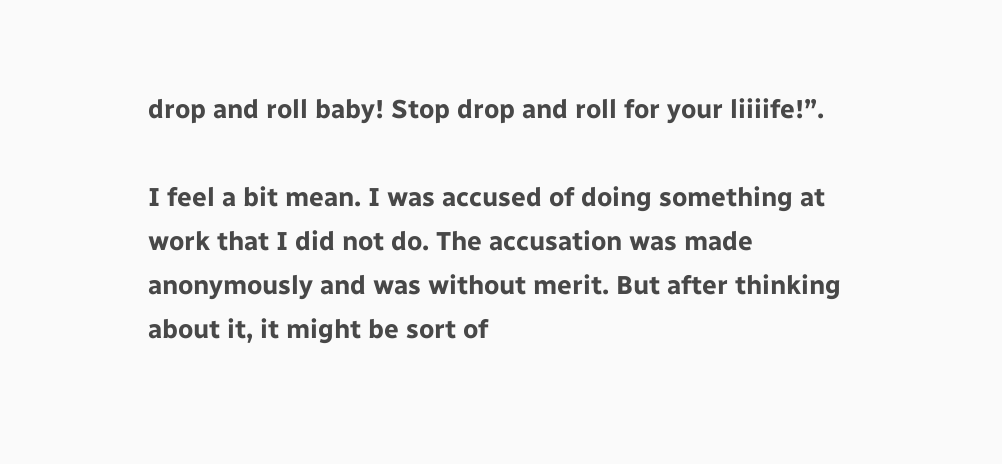drop and roll baby! Stop drop and roll for your liiiife!”.

I feel a bit mean. I was accused of doing something at work that I did not do. The accusation was made anonymously and was without merit. But after thinking about it, it might be sort of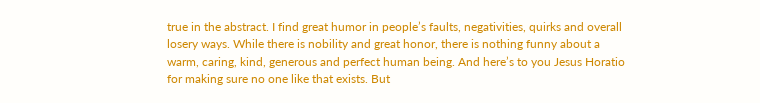true in the abstract. I find great humor in people’s faults, negativities, quirks and overall losery ways. While there is nobility and great honor, there is nothing funny about a warm, caring, kind, generous and perfect human being. And here’s to you Jesus Horatio for making sure no one like that exists. But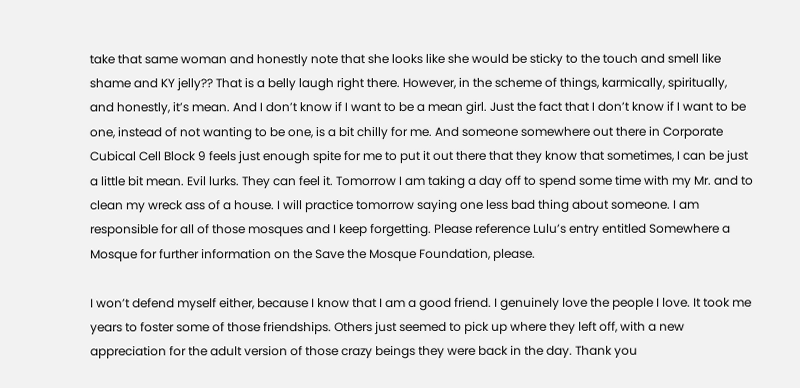take that same woman and honestly note that she looks like she would be sticky to the touch and smell like shame and KY jelly?? That is a belly laugh right there. However, in the scheme of things, karmically, spiritually, and honestly, it’s mean. And I don’t know if I want to be a mean girl. Just the fact that I don’t know if I want to be one, instead of not wanting to be one, is a bit chilly for me. And someone somewhere out there in Corporate Cubical Cell Block 9 feels just enough spite for me to put it out there that they know that sometimes, I can be just a little bit mean. Evil lurks. They can feel it. Tomorrow I am taking a day off to spend some time with my Mr. and to clean my wreck ass of a house. I will practice tomorrow saying one less bad thing about someone. I am responsible for all of those mosques and I keep forgetting. Please reference Lulu’s entry entitled Somewhere a Mosque for further information on the Save the Mosque Foundation, please.

I won’t defend myself either, because I know that I am a good friend. I genuinely love the people I love. It took me years to foster some of those friendships. Others just seemed to pick up where they left off, with a new appreciation for the adult version of those crazy beings they were back in the day. Thank you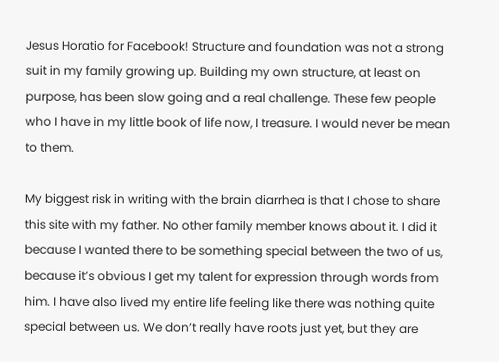Jesus Horatio for Facebook! Structure and foundation was not a strong suit in my family growing up. Building my own structure, at least on purpose, has been slow going and a real challenge. These few people who I have in my little book of life now, I treasure. I would never be mean to them.

My biggest risk in writing with the brain diarrhea is that I chose to share this site with my father. No other family member knows about it. I did it because I wanted there to be something special between the two of us, because it’s obvious I get my talent for expression through words from him. I have also lived my entire life feeling like there was nothing quite special between us. We don’t really have roots just yet, but they are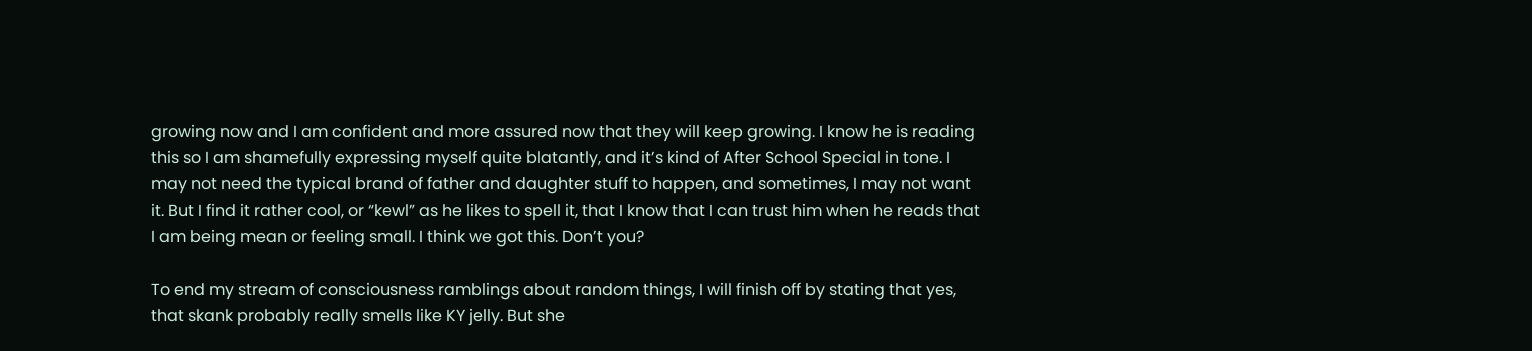growing now and I am confident and more assured now that they will keep growing. I know he is reading this so I am shamefully expressing myself quite blatantly, and it’s kind of After School Special in tone. I may not need the typical brand of father and daughter stuff to happen, and sometimes, I may not want it. But I find it rather cool, or “kewl” as he likes to spell it, that I know that I can trust him when he reads that I am being mean or feeling small. I think we got this. Don’t you?

To end my stream of consciousness ramblings about random things, I will finish off by stating that yes, that skank probably really smells like KY jelly. But she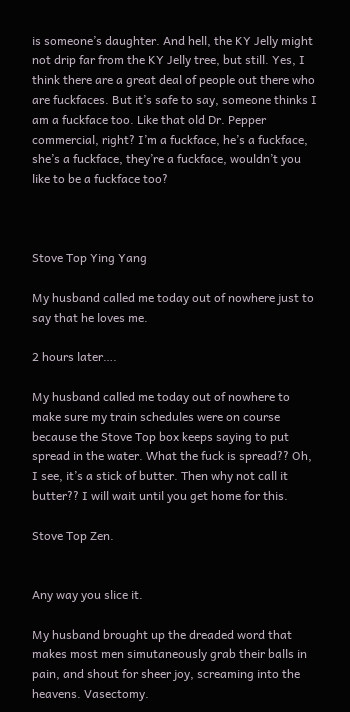is someone’s daughter. And hell, the KY Jelly might not drip far from the KY Jelly tree, but still. Yes, I think there are a great deal of people out there who are fuckfaces. But it’s safe to say, someone thinks I am a fuckface too. Like that old Dr. Pepper commercial, right? I’m a fuckface, he’s a fuckface, she’s a fuckface, they’re a fuckface, wouldn’t you like to be a fuckface too?



Stove Top Ying Yang

My husband called me today out of nowhere just to say that he loves me.

2 hours later….

My husband called me today out of nowhere to make sure my train schedules were on course because the Stove Top box keeps saying to put spread in the water. What the fuck is spread?? Oh, I see, it’s a stick of butter. Then why not call it butter?? I will wait until you get home for this.

Stove Top Zen.


Any way you slice it.

My husband brought up the dreaded word that makes most men simutaneously grab their balls in pain, and shout for sheer joy, screaming into the heavens. Vasectomy.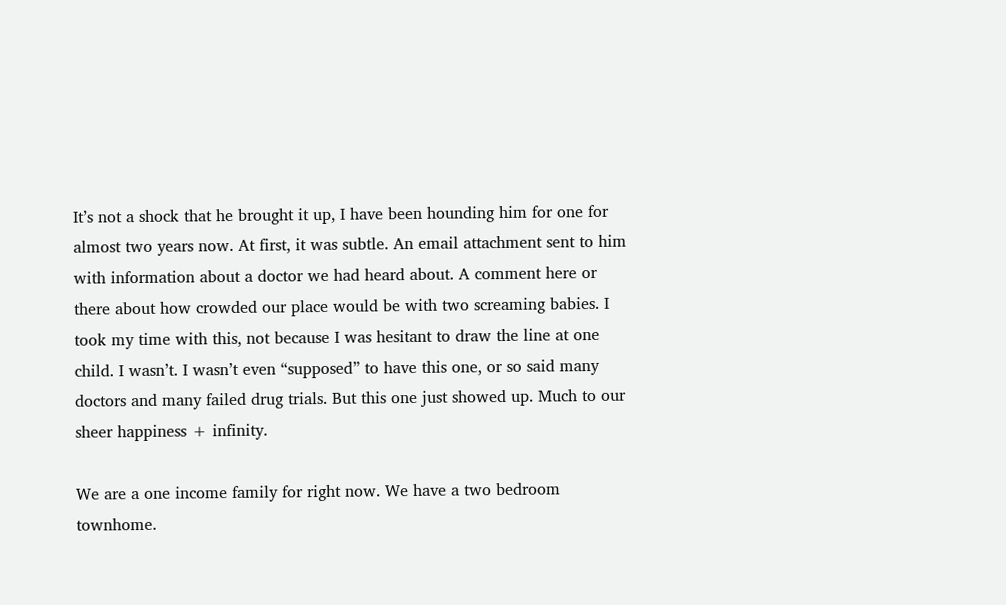It’s not a shock that he brought it up, I have been hounding him for one for almost two years now. At first, it was subtle. An email attachment sent to him with information about a doctor we had heard about. A comment here or there about how crowded our place would be with two screaming babies. I took my time with this, not because I was hesitant to draw the line at one child. I wasn’t. I wasn’t even “supposed” to have this one, or so said many doctors and many failed drug trials. But this one just showed up. Much to our sheer happiness + infinity.

We are a one income family for right now. We have a two bedroom townhome.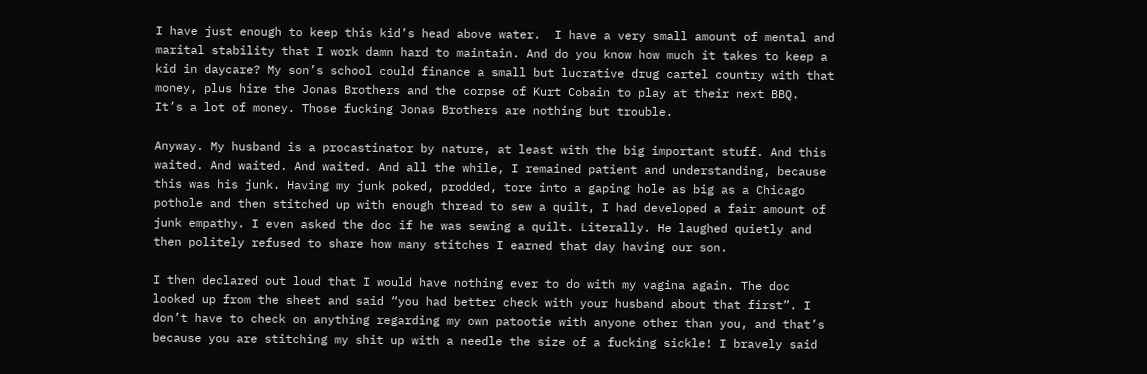I have just enough to keep this kid’s head above water.  I have a very small amount of mental and marital stability that I work damn hard to maintain. And do you know how much it takes to keep a kid in daycare? My son’s school could finance a small but lucrative drug cartel country with that money, plus hire the Jonas Brothers and the corpse of Kurt Cobain to play at their next BBQ.  It’s a lot of money. Those fucking Jonas Brothers are nothing but trouble.

Anyway. My husband is a procastinator by nature, at least with the big important stuff. And this waited. And waited. And waited. And all the while, I remained patient and understanding, because this was his junk. Having my junk poked, prodded, tore into a gaping hole as big as a Chicago pothole and then stitched up with enough thread to sew a quilt, I had developed a fair amount of junk empathy. I even asked the doc if he was sewing a quilt. Literally. He laughed quietly and then politely refused to share how many stitches I earned that day having our son.

I then declared out loud that I would have nothing ever to do with my vagina again. The doc looked up from the sheet and said “you had better check with your husband about that first”. I don’t have to check on anything regarding my own patootie with anyone other than you, and that’s because you are stitching my shit up with a needle the size of a fucking sickle! I bravely said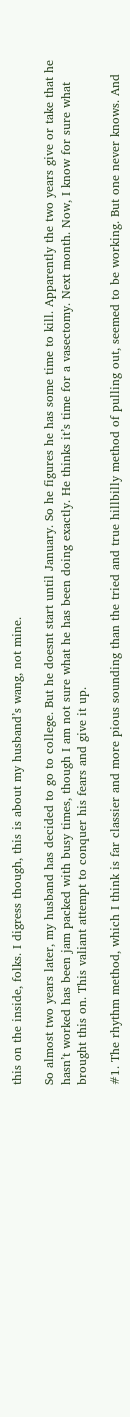this on the inside, folks. I digress though, this is about my husband’s wang, not mine.

So almost two years later, my husband has decided to go to college. But he doesnt start until January. So he figures he has some time to kill. Apparently the two years give or take that he hasn’t worked has been jam packed with busy times, though I am not sure what he has been doing exactly. He thinks it’s time for a vasectomy. Next month. Now, I know for sure what brought this on. This valiant attempt to conquer his fears and give it up.

#1. The rhythm method, which I think is far classier and more pious sounding than the tried and true hillbilly method of pulling out, seemed to be working. But one never knows. And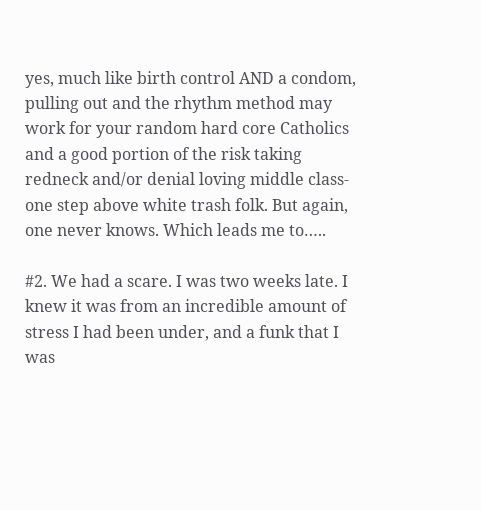yes, much like birth control AND a condom, pulling out and the rhythm method may work for your random hard core Catholics and a good portion of the risk taking redneck and/or denial loving middle class-one step above white trash folk. But again, one never knows. Which leads me to…..

#2. We had a scare. I was two weeks late. I knew it was from an incredible amount of stress I had been under, and a funk that I was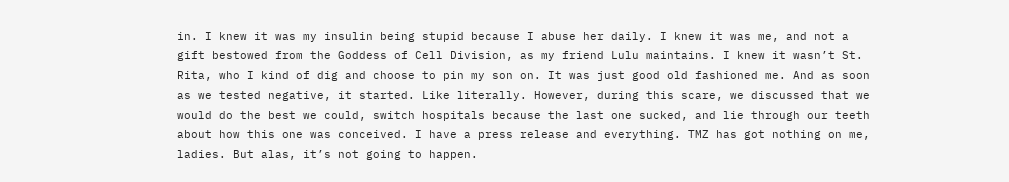in. I knew it was my insulin being stupid because I abuse her daily. I knew it was me, and not a gift bestowed from the Goddess of Cell Division, as my friend Lulu maintains. I knew it wasn’t St. Rita, who I kind of dig and choose to pin my son on. It was just good old fashioned me. And as soon as we tested negative, it started. Like literally. However, during this scare, we discussed that we would do the best we could, switch hospitals because the last one sucked, and lie through our teeth about how this one was conceived. I have a press release and everything. TMZ has got nothing on me, ladies. But alas, it’s not going to happen.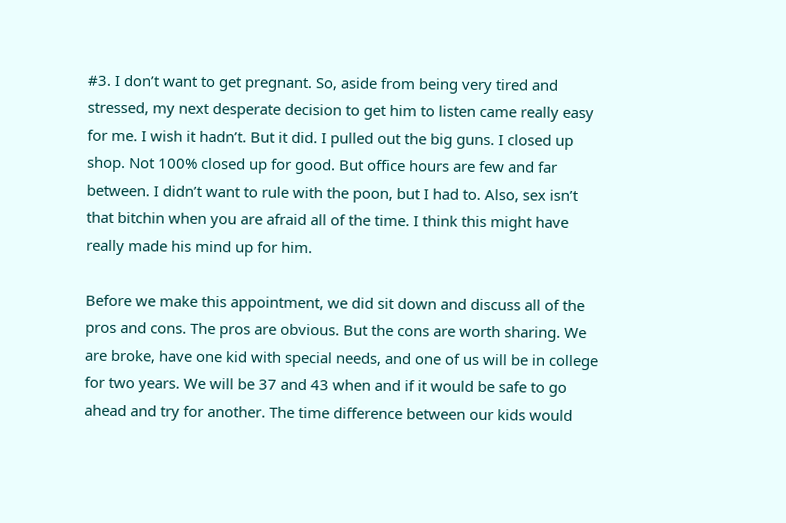#3. I don’t want to get pregnant. So, aside from being very tired and stressed, my next desperate decision to get him to listen came really easy for me. I wish it hadn’t. But it did. I pulled out the big guns. I closed up shop. Not 100% closed up for good. But office hours are few and far between. I didn’t want to rule with the poon, but I had to. Also, sex isn’t that bitchin when you are afraid all of the time. I think this might have really made his mind up for him.

Before we make this appointment, we did sit down and discuss all of the pros and cons. The pros are obvious. But the cons are worth sharing. We are broke, have one kid with special needs, and one of us will be in college for two years. We will be 37 and 43 when and if it would be safe to go ahead and try for another. The time difference between our kids would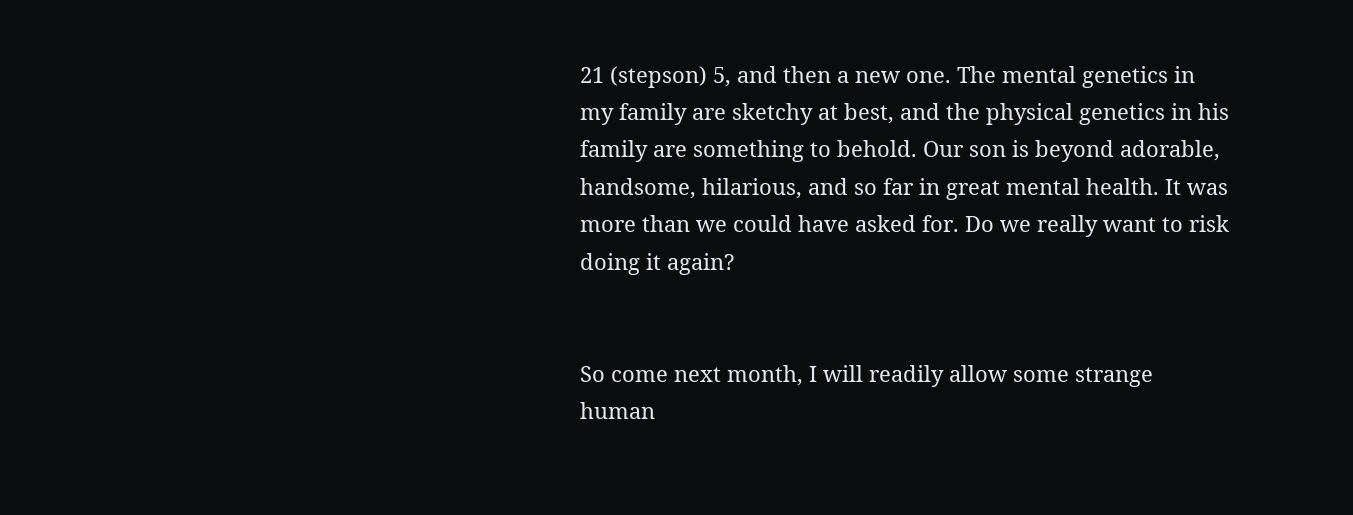21 (stepson) 5, and then a new one. The mental genetics in my family are sketchy at best, and the physical genetics in his family are something to behold. Our son is beyond adorable, handsome, hilarious, and so far in great mental health. It was more than we could have asked for. Do we really want to risk doing it again?


So come next month, I will readily allow some strange human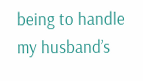being to handle my husband’s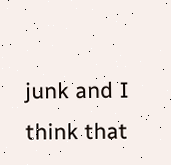junk and I think that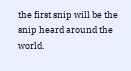the first snip will be the snip heard around the world.